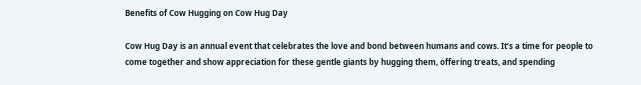Benefits of Cow Hugging on Cow Hug Day

Cow Hug Day is an annual event that celebrates the love and bond between humans and cows. It’s a time for people to come together and show appreciation for these gentle giants by hugging them, offering treats, and spending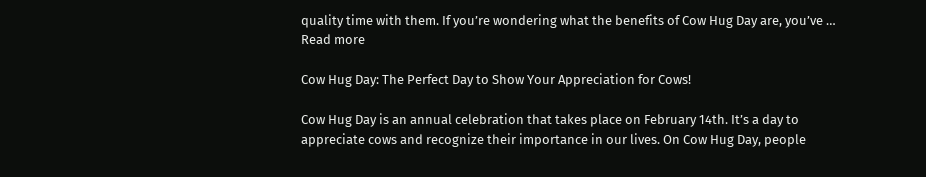quality time with them. If you’re wondering what the benefits of Cow Hug Day are, you’ve … Read more

Cow Hug Day: The Perfect Day to Show Your Appreciation for Cows!

Cow Hug Day is an annual celebration that takes place on February 14th. It’s a day to appreciate cows and recognize their importance in our lives. On Cow Hug Day, people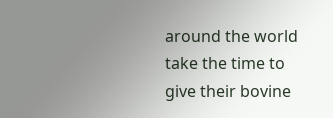around the world take the time to give their bovine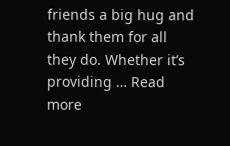friends a big hug and thank them for all they do. Whether it’s providing … Read more